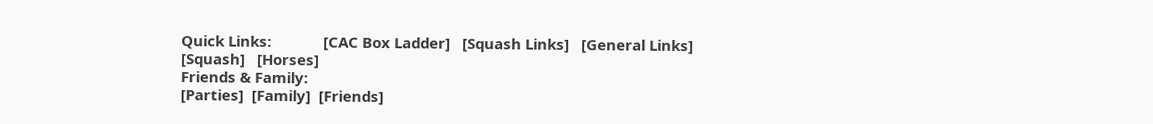Quick Links:             [CAC Box Ladder]   [Squash Links]   [General Links]
[Squash]   [Horses]
Friends & Family:
[Parties]  [Family]  [Friends]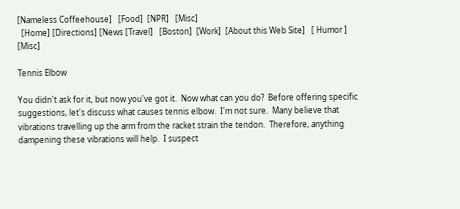[Nameless Coffeehouse]   [Food]  [NPR]   [Misc]
  [Home] [Directions] [News [Travel]   [Boston]  [Work]  [About this Web Site]   [ Humor ]  [Misc]

Tennis Elbow

You didn't ask for it, but now you've got it.  Now what can you do?  Before offering specific suggestions, let's discuss what causes tennis elbow.  I'm not sure.  Many believe that vibrations travelling up the arm from the racket strain the tendon.  Therefore, anything dampening these vibrations will help.  I suspect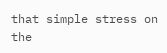that simple stress on the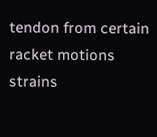tendon from certain racket motions strains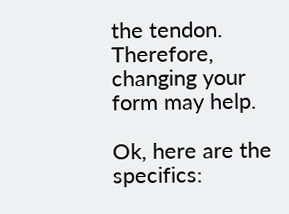the tendon.  Therefore, changing your form may help.

Ok, here are the specifics: